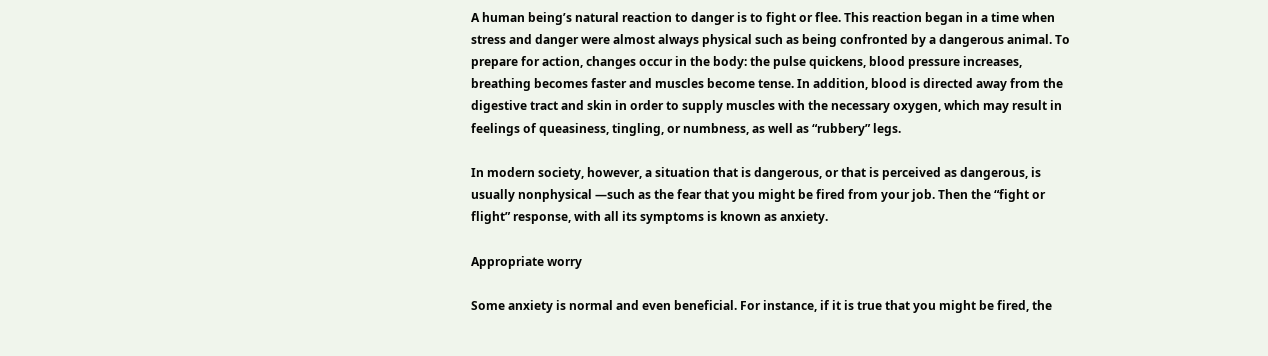A human being’s natural reaction to danger is to fight or flee. This reaction began in a time when stress and danger were almost always physical such as being confronted by a dangerous animal. To prepare for action, changes occur in the body: the pulse quickens, blood pressure increases, breathing becomes faster and muscles become tense. In addition, blood is directed away from the digestive tract and skin in order to supply muscles with the necessary oxygen, which may result in feelings of queasiness, tingling, or numbness, as well as “rubbery” legs.

In modern society, however, a situation that is dangerous, or that is perceived as dangerous, is usually nonphysical —such as the fear that you might be fired from your job. Then the “fight or flight” response, with all its symptoms is known as anxiety.

Appropriate worry

Some anxiety is normal and even beneficial. For instance, if it is true that you might be fired, the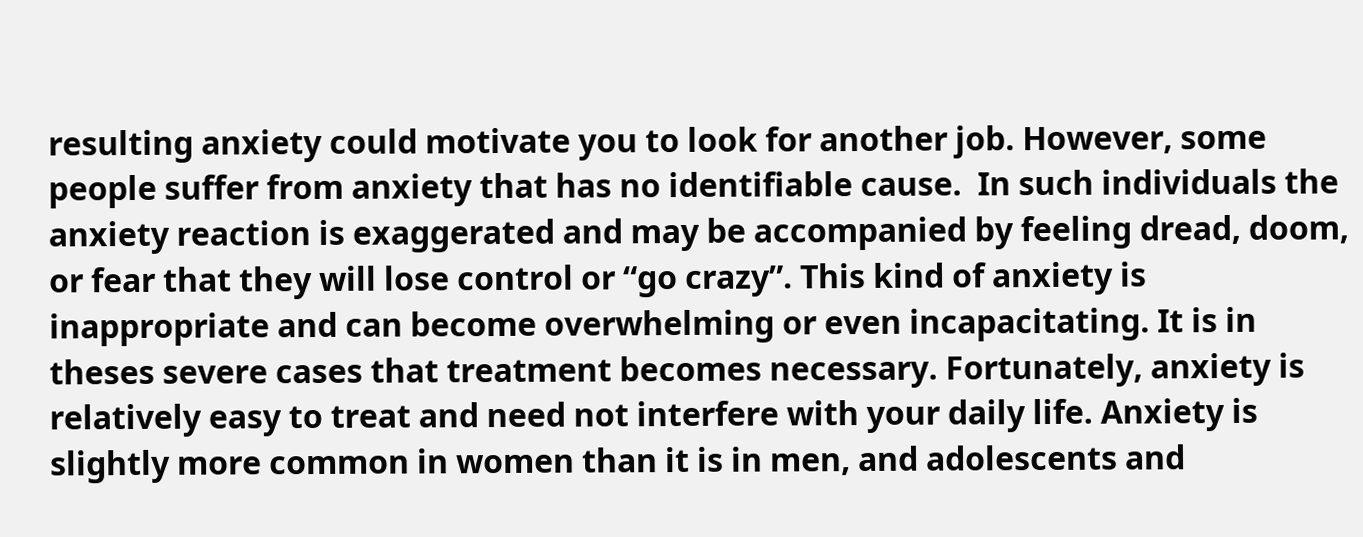resulting anxiety could motivate you to look for another job. However, some people suffer from anxiety that has no identifiable cause.  In such individuals the anxiety reaction is exaggerated and may be accompanied by feeling dread, doom, or fear that they will lose control or “go crazy”. This kind of anxiety is inappropriate and can become overwhelming or even incapacitating. It is in theses severe cases that treatment becomes necessary. Fortunately, anxiety is relatively easy to treat and need not interfere with your daily life. Anxiety is slightly more common in women than it is in men, and adolescents and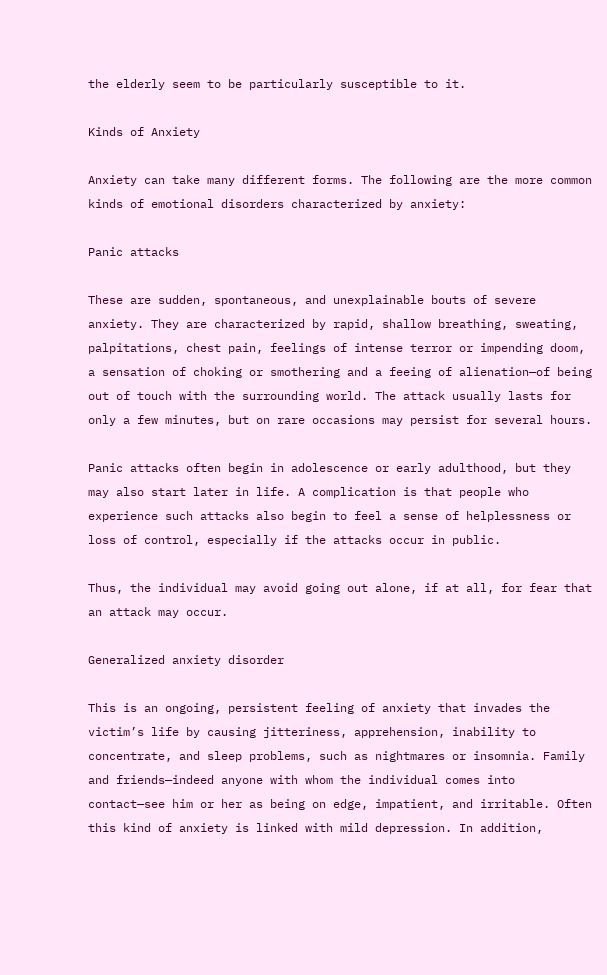the elderly seem to be particularly susceptible to it.

Kinds of Anxiety

Anxiety can take many different forms. The following are the more common kinds of emotional disorders characterized by anxiety:

Panic attacks

These are sudden, spontaneous, and unexplainable bouts of severe anxiety. They are characterized by rapid, shallow breathing, sweating, palpitations, chest pain, feelings of intense terror or impending doom, a sensation of choking or smothering and a feeing of alienation—of being out of touch with the surrounding world. The attack usually lasts for only a few minutes, but on rare occasions may persist for several hours.

Panic attacks often begin in adolescence or early adulthood, but they may also start later in life. A complication is that people who experience such attacks also begin to feel a sense of helplessness or loss of control, especially if the attacks occur in public.

Thus, the individual may avoid going out alone, if at all, for fear that an attack may occur.

Generalized anxiety disorder

This is an ongoing, persistent feeling of anxiety that invades the victim’s life by causing jitteriness, apprehension, inability to concentrate, and sleep problems, such as nightmares or insomnia. Family and friends—indeed anyone with whom the individual comes into contact—see him or her as being on edge, impatient, and irritable. Often this kind of anxiety is linked with mild depression. In addition,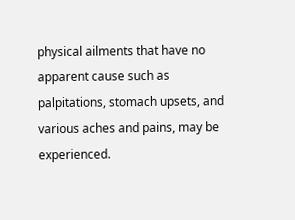physical ailments that have no apparent cause such as palpitations, stomach upsets, and various aches and pains, may be experienced.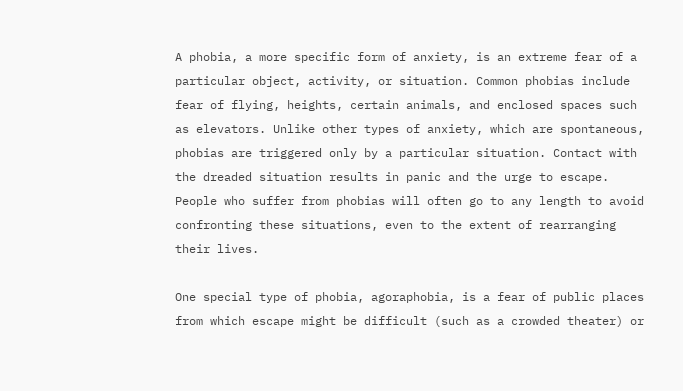A phobia, a more specific form of anxiety, is an extreme fear of a particular object, activity, or situation. Common phobias include fear of flying, heights, certain animals, and enclosed spaces such as elevators. Unlike other types of anxiety, which are spontaneous, phobias are triggered only by a particular situation. Contact with the dreaded situation results in panic and the urge to escape. People who suffer from phobias will often go to any length to avoid confronting these situations, even to the extent of rearranging their lives.

One special type of phobia, agoraphobia, is a fear of public places from which escape might be difficult (such as a crowded theater) or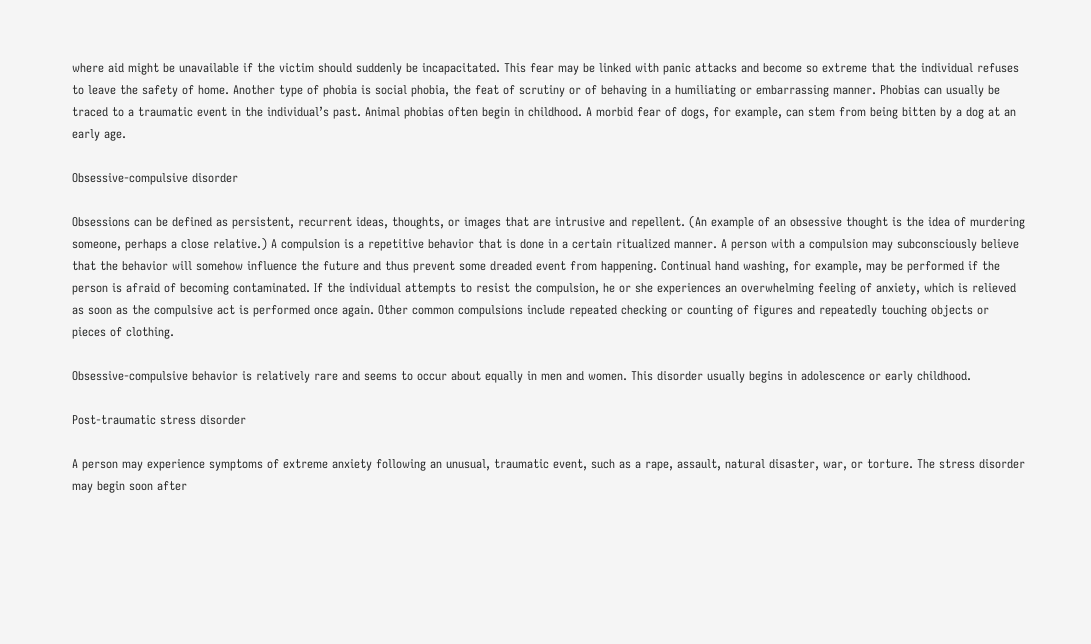where aid might be unavailable if the victim should suddenly be incapacitated. This fear may be linked with panic attacks and become so extreme that the individual refuses to leave the safety of home. Another type of phobia is social phobia, the feat of scrutiny or of behaving in a humiliating or embarrassing manner. Phobias can usually be traced to a traumatic event in the individual’s past. Animal phobias often begin in childhood. A morbid fear of dogs, for example, can stem from being bitten by a dog at an early age.

Obsessive-compulsive disorder

Obsessions can be defined as persistent, recurrent ideas, thoughts, or images that are intrusive and repellent. (An example of an obsessive thought is the idea of murdering someone, perhaps a close relative.) A compulsion is a repetitive behavior that is done in a certain ritualized manner. A person with a compulsion may subconsciously believe that the behavior will somehow influence the future and thus prevent some dreaded event from happening. Continual hand washing, for example, may be performed if the person is afraid of becoming contaminated. If the individual attempts to resist the compulsion, he or she experiences an overwhelming feeling of anxiety, which is relieved as soon as the compulsive act is performed once again. Other common compulsions include repeated checking or counting of figures and repeatedly touching objects or pieces of clothing.

Obsessive-compulsive behavior is relatively rare and seems to occur about equally in men and women. This disorder usually begins in adolescence or early childhood.

Post-traumatic stress disorder

A person may experience symptoms of extreme anxiety following an unusual, traumatic event, such as a rape, assault, natural disaster, war, or torture. The stress disorder may begin soon after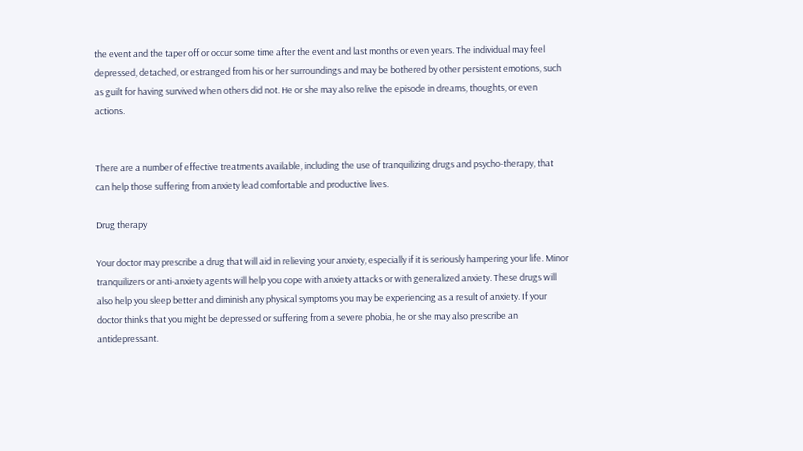the event and the taper off or occur some time after the event and last months or even years. The individual may feel depressed, detached, or estranged from his or her surroundings and may be bothered by other persistent emotions, such as guilt for having survived when others did not. He or she may also relive the episode in dreams, thoughts, or even actions.


There are a number of effective treatments available, including the use of tranquilizing drugs and psycho-therapy, that can help those suffering from anxiety lead comfortable and productive lives.

Drug therapy

Your doctor may prescribe a drug that will aid in relieving your anxiety, especially if it is seriously hampering your life. Minor tranquilizers or anti-anxiety agents will help you cope with anxiety attacks or with generalized anxiety. These drugs will also help you sleep better and diminish any physical symptoms you may be experiencing as a result of anxiety. If your doctor thinks that you might be depressed or suffering from a severe phobia, he or she may also prescribe an antidepressant.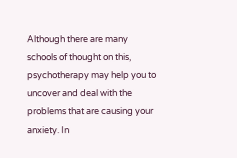Although there are many schools of thought on this, psychotherapy may help you to uncover and deal with the problems that are causing your anxiety. In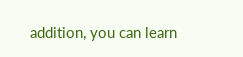addition, you can learn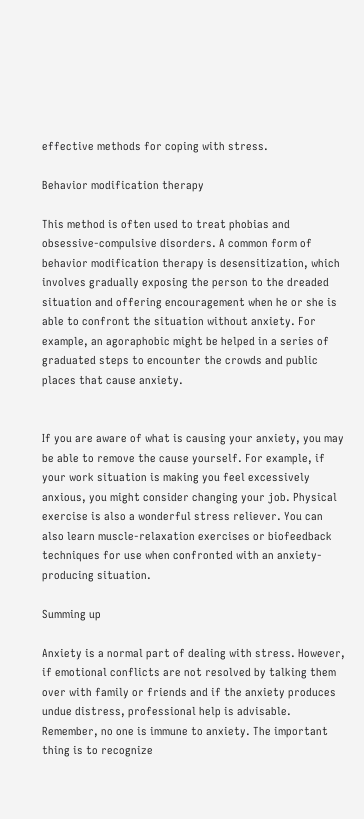effective methods for coping with stress.

Behavior modification therapy

This method is often used to treat phobias and obsessive-compulsive disorders. A common form of behavior modification therapy is desensitization, which involves gradually exposing the person to the dreaded situation and offering encouragement when he or she is able to confront the situation without anxiety. For example, an agoraphobic might be helped in a series of graduated steps to encounter the crowds and public places that cause anxiety.


If you are aware of what is causing your anxiety, you may be able to remove the cause yourself. For example, if your work situation is making you feel excessively anxious, you might consider changing your job. Physical exercise is also a wonderful stress reliever. You can also learn muscle-relaxation exercises or biofeedback techniques for use when confronted with an anxiety-producing situation.

Summing up

Anxiety is a normal part of dealing with stress. However, if emotional conflicts are not resolved by talking them over with family or friends and if the anxiety produces undue distress, professional help is advisable. Remember, no one is immune to anxiety. The important thing is to recognize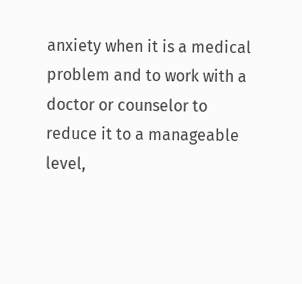anxiety when it is a medical problem and to work with a doctor or counselor to reduce it to a manageable level,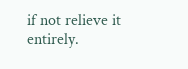if not relieve it entirely.